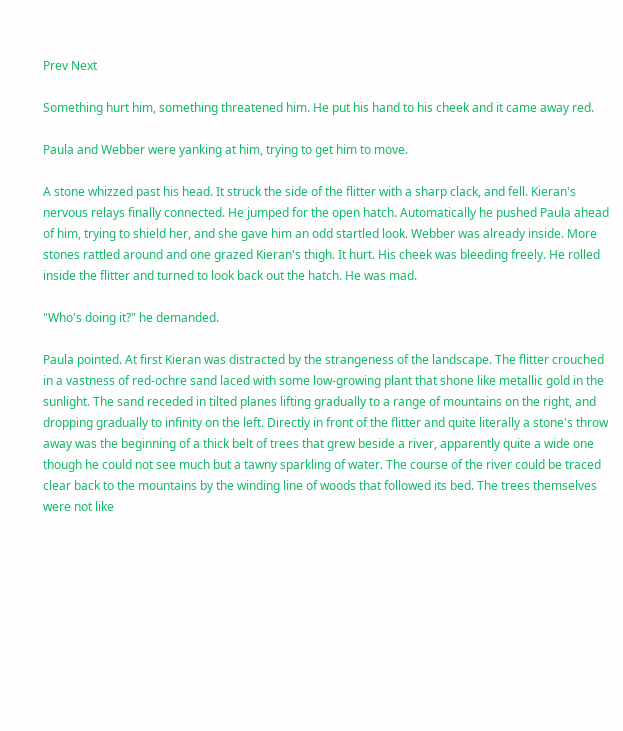Prev Next

Something hurt him, something threatened him. He put his hand to his cheek and it came away red.

Paula and Webber were yanking at him, trying to get him to move.

A stone whizzed past his head. It struck the side of the flitter with a sharp clack, and fell. Kieran's nervous relays finally connected. He jumped for the open hatch. Automatically he pushed Paula ahead of him, trying to shield her, and she gave him an odd startled look. Webber was already inside. More stones rattled around and one grazed Kieran's thigh. It hurt. His cheek was bleeding freely. He rolled inside the flitter and turned to look back out the hatch. He was mad.

"Who's doing it?" he demanded.

Paula pointed. At first Kieran was distracted by the strangeness of the landscape. The flitter crouched in a vastness of red-ochre sand laced with some low-growing plant that shone like metallic gold in the sunlight. The sand receded in tilted planes lifting gradually to a range of mountains on the right, and dropping gradually to infinity on the left. Directly in front of the flitter and quite literally a stone's throw away was the beginning of a thick belt of trees that grew beside a river, apparently quite a wide one though he could not see much but a tawny sparkling of water. The course of the river could be traced clear back to the mountains by the winding line of woods that followed its bed. The trees themselves were not like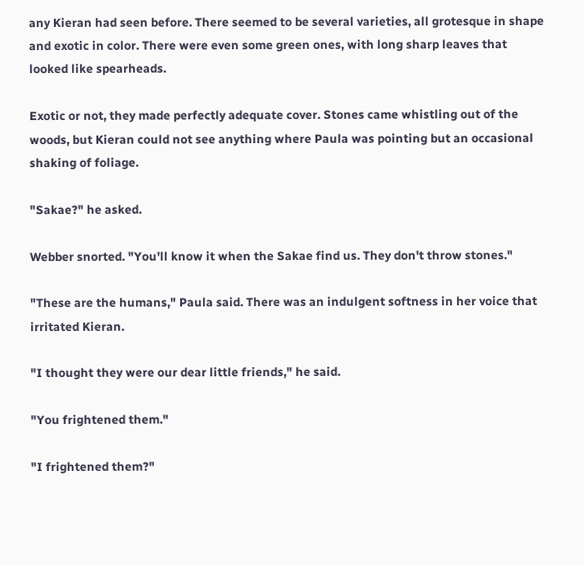any Kieran had seen before. There seemed to be several varieties, all grotesque in shape and exotic in color. There were even some green ones, with long sharp leaves that looked like spearheads.

Exotic or not, they made perfectly adequate cover. Stones came whistling out of the woods, but Kieran could not see anything where Paula was pointing but an occasional shaking of foliage.

"Sakae?" he asked.

Webber snorted. "You'll know it when the Sakae find us. They don't throw stones."

"These are the humans," Paula said. There was an indulgent softness in her voice that irritated Kieran.

"I thought they were our dear little friends," he said.

"You frightened them."

"I frightened them?"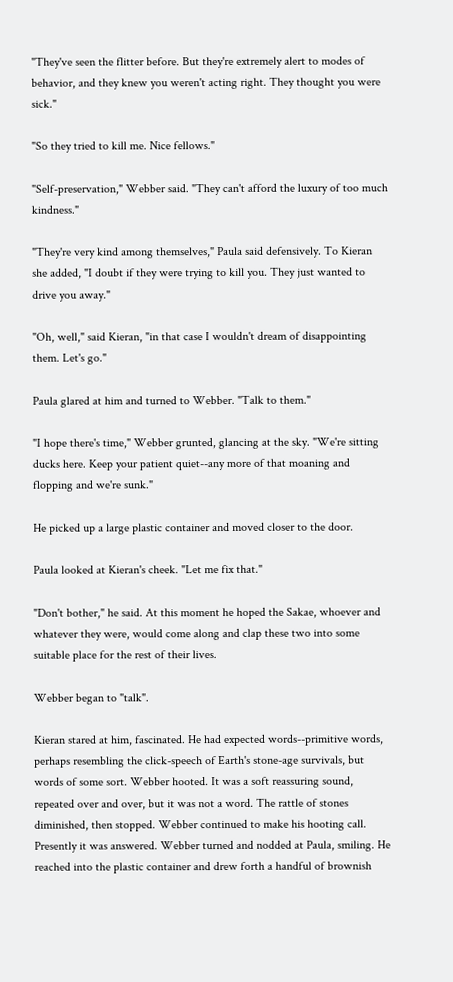"They've seen the flitter before. But they're extremely alert to modes of behavior, and they knew you weren't acting right. They thought you were sick."

"So they tried to kill me. Nice fellows."

"Self-preservation," Webber said. "They can't afford the luxury of too much kindness."

"They're very kind among themselves," Paula said defensively. To Kieran she added, "I doubt if they were trying to kill you. They just wanted to drive you away."

"Oh, well," said Kieran, "in that case I wouldn't dream of disappointing them. Let's go."

Paula glared at him and turned to Webber. "Talk to them."

"I hope there's time," Webber grunted, glancing at the sky. "We're sitting ducks here. Keep your patient quiet--any more of that moaning and flopping and we're sunk."

He picked up a large plastic container and moved closer to the door.

Paula looked at Kieran's cheek. "Let me fix that."

"Don't bother," he said. At this moment he hoped the Sakae, whoever and whatever they were, would come along and clap these two into some suitable place for the rest of their lives.

Webber began to "talk".

Kieran stared at him, fascinated. He had expected words--primitive words, perhaps resembling the click-speech of Earth's stone-age survivals, but words of some sort. Webber hooted. It was a soft reassuring sound, repeated over and over, but it was not a word. The rattle of stones diminished, then stopped. Webber continued to make his hooting call. Presently it was answered. Webber turned and nodded at Paula, smiling. He reached into the plastic container and drew forth a handful of brownish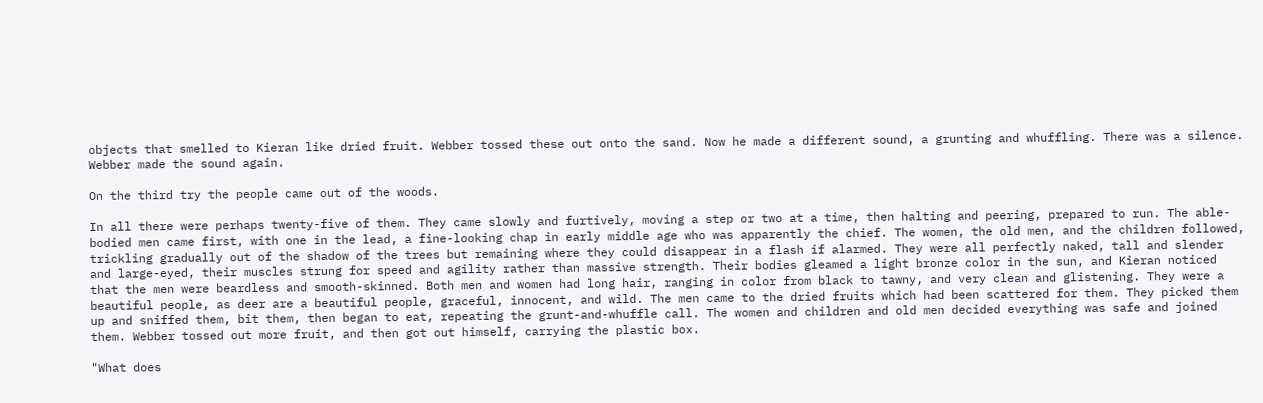objects that smelled to Kieran like dried fruit. Webber tossed these out onto the sand. Now he made a different sound, a grunting and whuffling. There was a silence. Webber made the sound again.

On the third try the people came out of the woods.

In all there were perhaps twenty-five of them. They came slowly and furtively, moving a step or two at a time, then halting and peering, prepared to run. The able-bodied men came first, with one in the lead, a fine-looking chap in early middle age who was apparently the chief. The women, the old men, and the children followed, trickling gradually out of the shadow of the trees but remaining where they could disappear in a flash if alarmed. They were all perfectly naked, tall and slender and large-eyed, their muscles strung for speed and agility rather than massive strength. Their bodies gleamed a light bronze color in the sun, and Kieran noticed that the men were beardless and smooth-skinned. Both men and women had long hair, ranging in color from black to tawny, and very clean and glistening. They were a beautiful people, as deer are a beautiful people, graceful, innocent, and wild. The men came to the dried fruits which had been scattered for them. They picked them up and sniffed them, bit them, then began to eat, repeating the grunt-and-whuffle call. The women and children and old men decided everything was safe and joined them. Webber tossed out more fruit, and then got out himself, carrying the plastic box.

"What does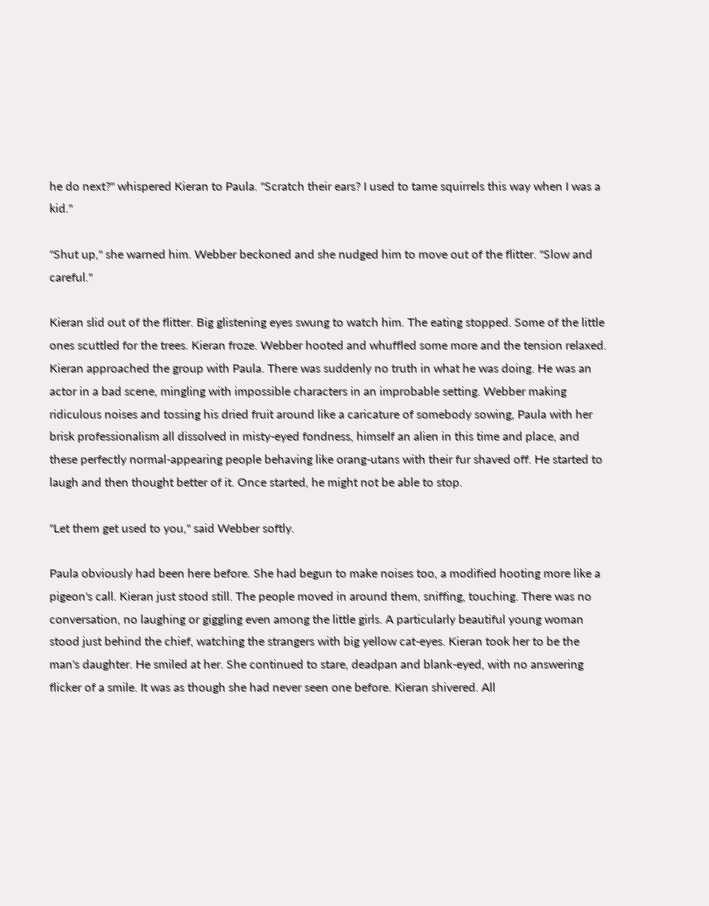he do next?" whispered Kieran to Paula. "Scratch their ears? I used to tame squirrels this way when I was a kid."

"Shut up," she warned him. Webber beckoned and she nudged him to move out of the flitter. "Slow and careful."

Kieran slid out of the flitter. Big glistening eyes swung to watch him. The eating stopped. Some of the little ones scuttled for the trees. Kieran froze. Webber hooted and whuffled some more and the tension relaxed. Kieran approached the group with Paula. There was suddenly no truth in what he was doing. He was an actor in a bad scene, mingling with impossible characters in an improbable setting. Webber making ridiculous noises and tossing his dried fruit around like a caricature of somebody sowing, Paula with her brisk professionalism all dissolved in misty-eyed fondness, himself an alien in this time and place, and these perfectly normal-appearing people behaving like orang-utans with their fur shaved off. He started to laugh and then thought better of it. Once started, he might not be able to stop.

"Let them get used to you," said Webber softly.

Paula obviously had been here before. She had begun to make noises too, a modified hooting more like a pigeon's call. Kieran just stood still. The people moved in around them, sniffing, touching. There was no conversation, no laughing or giggling even among the little girls. A particularly beautiful young woman stood just behind the chief, watching the strangers with big yellow cat-eyes. Kieran took her to be the man's daughter. He smiled at her. She continued to stare, deadpan and blank-eyed, with no answering flicker of a smile. It was as though she had never seen one before. Kieran shivered. All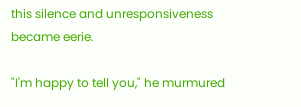this silence and unresponsiveness became eerie.

"I'm happy to tell you," he murmured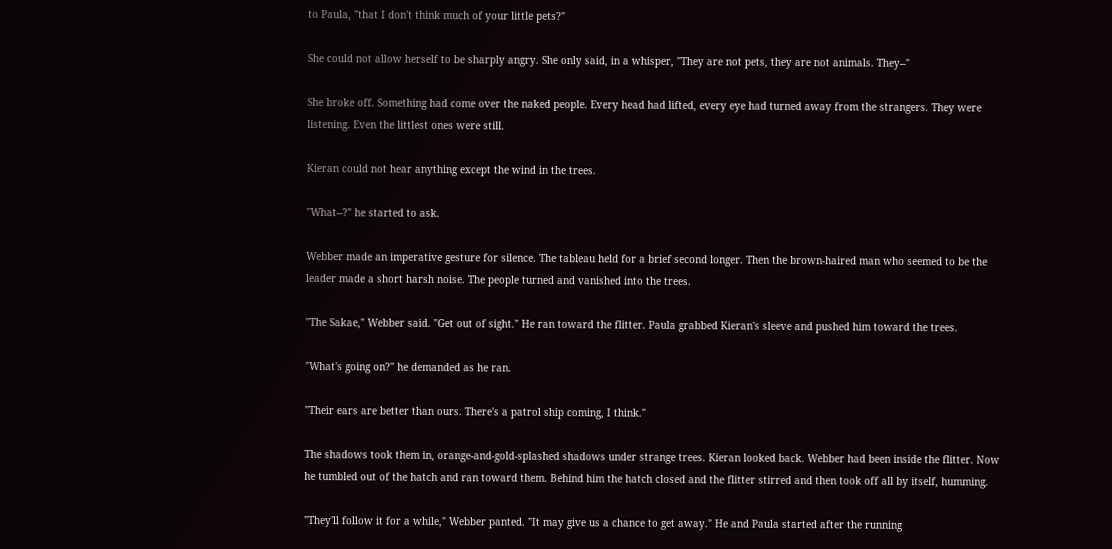to Paula, "that I don't think much of your little pets?"

She could not allow herself to be sharply angry. She only said, in a whisper, "They are not pets, they are not animals. They--"

She broke off. Something had come over the naked people. Every head had lifted, every eye had turned away from the strangers. They were listening. Even the littlest ones were still.

Kieran could not hear anything except the wind in the trees.

"What--?" he started to ask.

Webber made an imperative gesture for silence. The tableau held for a brief second longer. Then the brown-haired man who seemed to be the leader made a short harsh noise. The people turned and vanished into the trees.

"The Sakae," Webber said. "Get out of sight." He ran toward the flitter. Paula grabbed Kieran's sleeve and pushed him toward the trees.

"What's going on?" he demanded as he ran.

"Their ears are better than ours. There's a patrol ship coming, I think."

The shadows took them in, orange-and-gold-splashed shadows under strange trees. Kieran looked back. Webber had been inside the flitter. Now he tumbled out of the hatch and ran toward them. Behind him the hatch closed and the flitter stirred and then took off all by itself, humming.

"They'll follow it for a while," Webber panted. "It may give us a chance to get away." He and Paula started after the running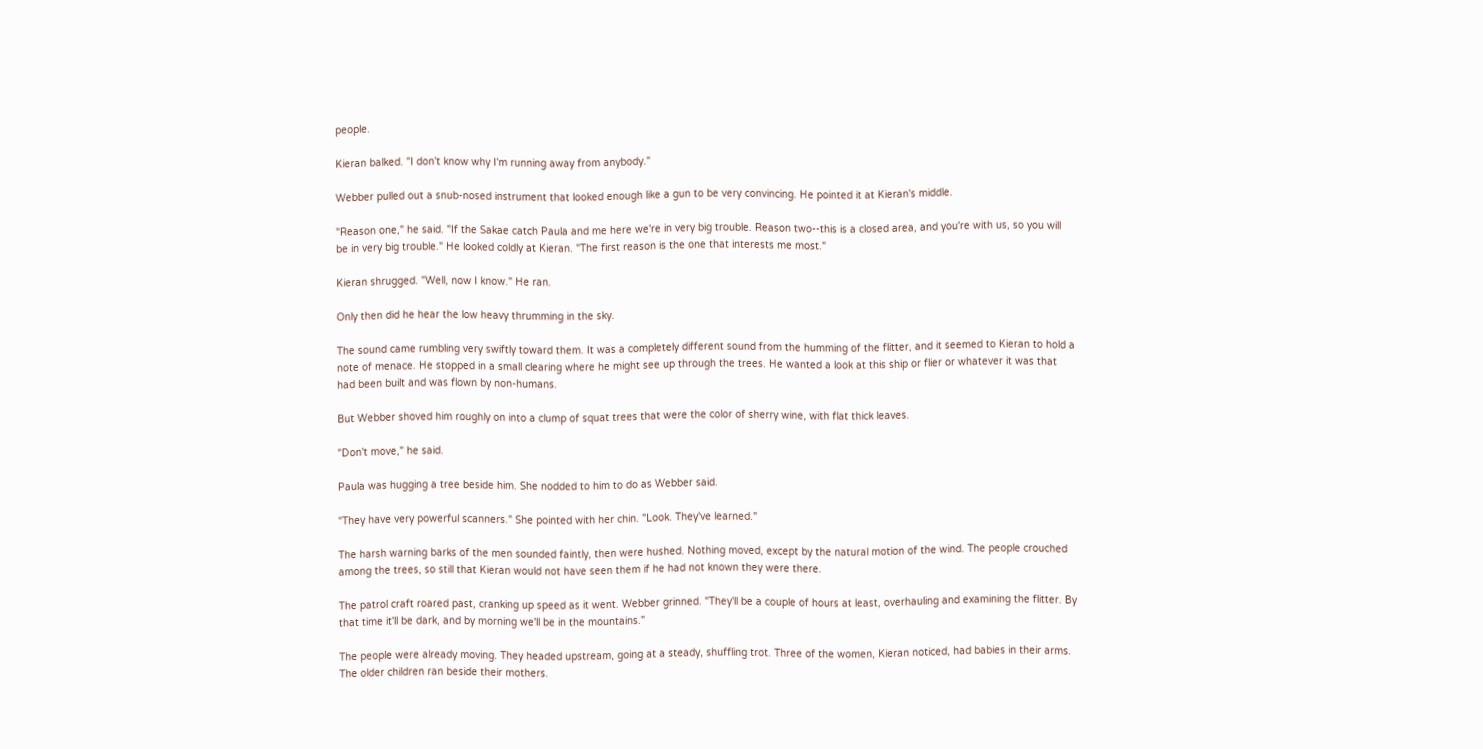people.

Kieran balked. "I don't know why I'm running away from anybody."

Webber pulled out a snub-nosed instrument that looked enough like a gun to be very convincing. He pointed it at Kieran's middle.

"Reason one," he said. "If the Sakae catch Paula and me here we're in very big trouble. Reason two--this is a closed area, and you're with us, so you will be in very big trouble." He looked coldly at Kieran. "The first reason is the one that interests me most."

Kieran shrugged. "Well, now I know." He ran.

Only then did he hear the low heavy thrumming in the sky.

The sound came rumbling very swiftly toward them. It was a completely different sound from the humming of the flitter, and it seemed to Kieran to hold a note of menace. He stopped in a small clearing where he might see up through the trees. He wanted a look at this ship or flier or whatever it was that had been built and was flown by non-humans.

But Webber shoved him roughly on into a clump of squat trees that were the color of sherry wine, with flat thick leaves.

"Don't move," he said.

Paula was hugging a tree beside him. She nodded to him to do as Webber said.

"They have very powerful scanners." She pointed with her chin. "Look. They've learned."

The harsh warning barks of the men sounded faintly, then were hushed. Nothing moved, except by the natural motion of the wind. The people crouched among the trees, so still that Kieran would not have seen them if he had not known they were there.

The patrol craft roared past, cranking up speed as it went. Webber grinned. "They'll be a couple of hours at least, overhauling and examining the flitter. By that time it'll be dark, and by morning we'll be in the mountains."

The people were already moving. They headed upstream, going at a steady, shuffling trot. Three of the women, Kieran noticed, had babies in their arms. The older children ran beside their mothers.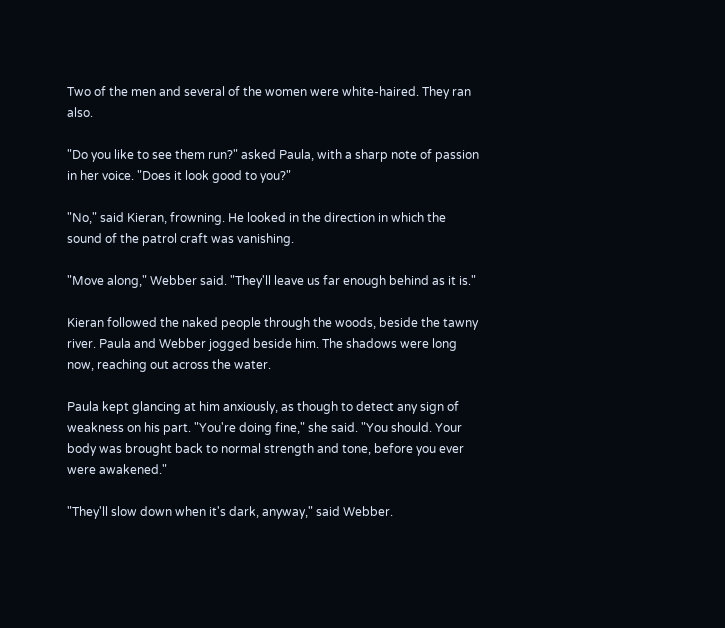Two of the men and several of the women were white-haired. They ran also.

"Do you like to see them run?" asked Paula, with a sharp note of passion in her voice. "Does it look good to you?"

"No," said Kieran, frowning. He looked in the direction in which the sound of the patrol craft was vanishing.

"Move along," Webber said. "They'll leave us far enough behind as it is."

Kieran followed the naked people through the woods, beside the tawny river. Paula and Webber jogged beside him. The shadows were long now, reaching out across the water.

Paula kept glancing at him anxiously, as though to detect any sign of weakness on his part. "You're doing fine," she said. "You should. Your body was brought back to normal strength and tone, before you ever were awakened."

"They'll slow down when it's dark, anyway," said Webber.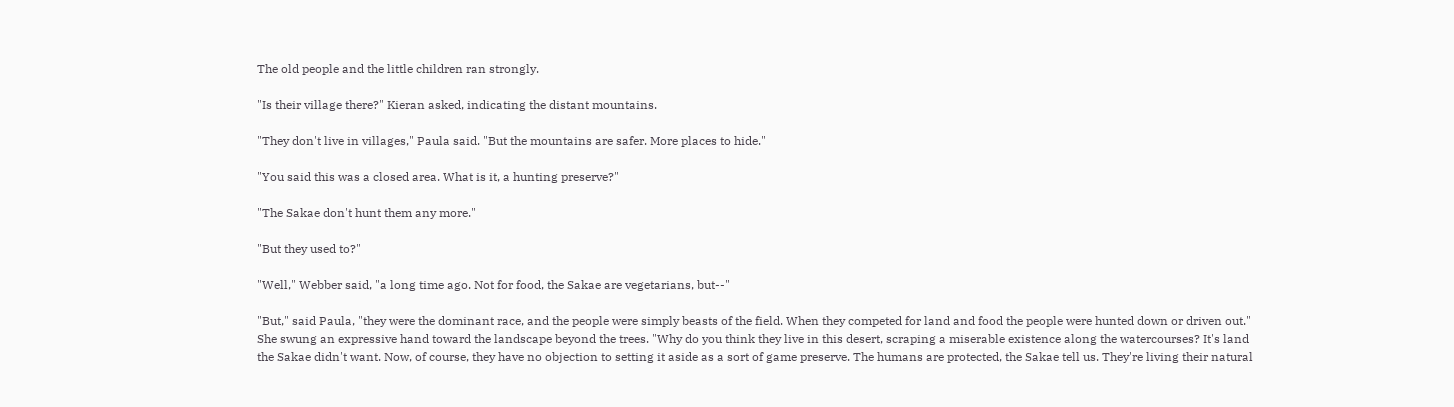The old people and the little children ran strongly.

"Is their village there?" Kieran asked, indicating the distant mountains.

"They don't live in villages," Paula said. "But the mountains are safer. More places to hide."

"You said this was a closed area. What is it, a hunting preserve?"

"The Sakae don't hunt them any more."

"But they used to?"

"Well," Webber said, "a long time ago. Not for food, the Sakae are vegetarians, but--"

"But," said Paula, "they were the dominant race, and the people were simply beasts of the field. When they competed for land and food the people were hunted down or driven out." She swung an expressive hand toward the landscape beyond the trees. "Why do you think they live in this desert, scraping a miserable existence along the watercourses? It's land the Sakae didn't want. Now, of course, they have no objection to setting it aside as a sort of game preserve. The humans are protected, the Sakae tell us. They're living their natural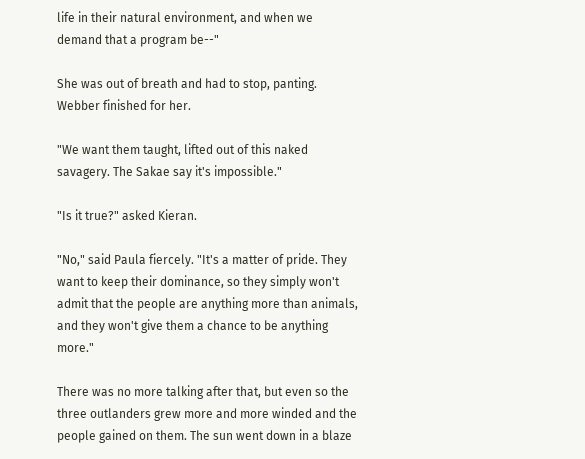life in their natural environment, and when we demand that a program be--"

She was out of breath and had to stop, panting. Webber finished for her.

"We want them taught, lifted out of this naked savagery. The Sakae say it's impossible."

"Is it true?" asked Kieran.

"No," said Paula fiercely. "It's a matter of pride. They want to keep their dominance, so they simply won't admit that the people are anything more than animals, and they won't give them a chance to be anything more."

There was no more talking after that, but even so the three outlanders grew more and more winded and the people gained on them. The sun went down in a blaze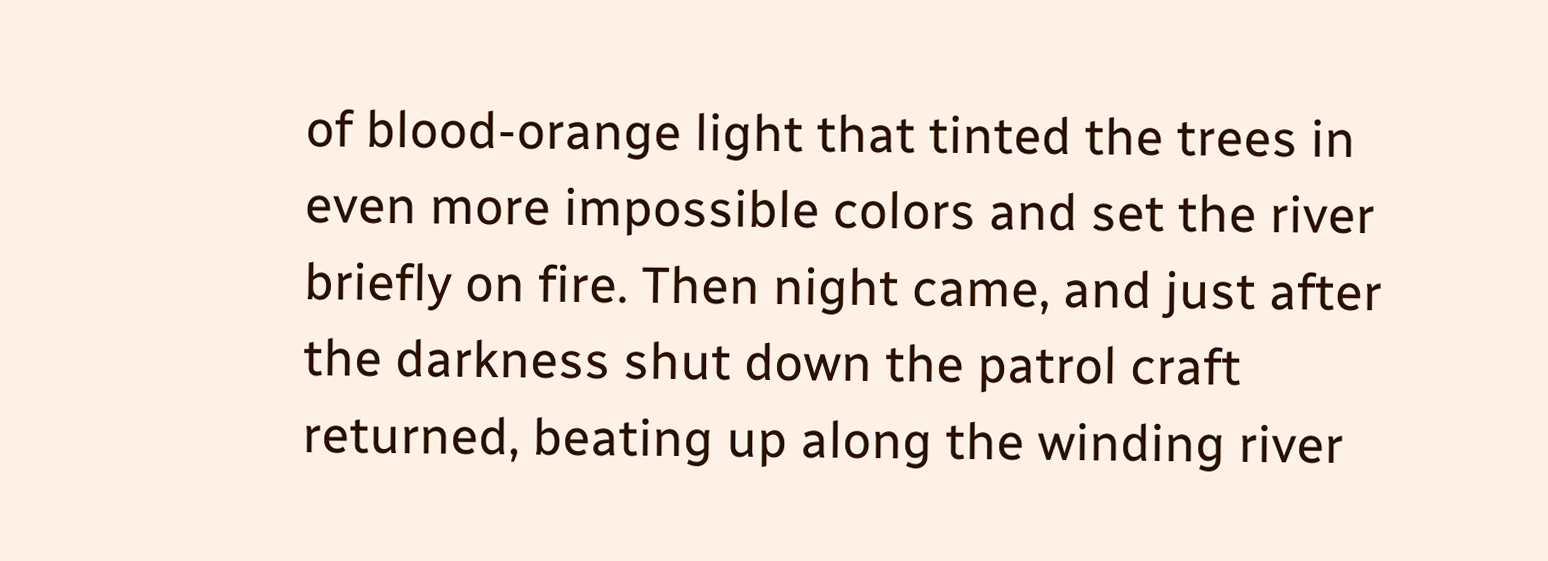of blood-orange light that tinted the trees in even more impossible colors and set the river briefly on fire. Then night came, and just after the darkness shut down the patrol craft returned, beating up along the winding river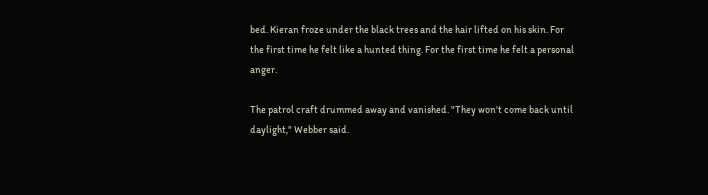bed. Kieran froze under the black trees and the hair lifted on his skin. For the first time he felt like a hunted thing. For the first time he felt a personal anger.

The patrol craft drummed away and vanished. "They won't come back until daylight," Webber said.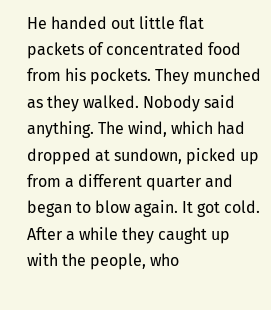He handed out little flat packets of concentrated food from his pockets. They munched as they walked. Nobody said anything. The wind, which had dropped at sundown, picked up from a different quarter and began to blow again. It got cold. After a while they caught up with the people, who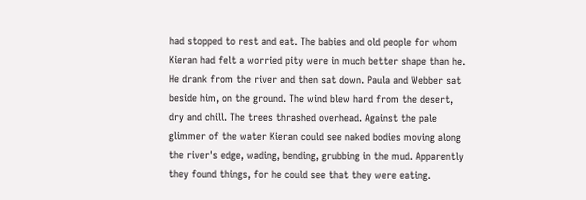had stopped to rest and eat. The babies and old people for whom Kieran had felt a worried pity were in much better shape than he. He drank from the river and then sat down. Paula and Webber sat beside him, on the ground. The wind blew hard from the desert, dry and chill. The trees thrashed overhead. Against the pale glimmer of the water Kieran could see naked bodies moving along the river's edge, wading, bending, grubbing in the mud. Apparently they found things, for he could see that they were eating.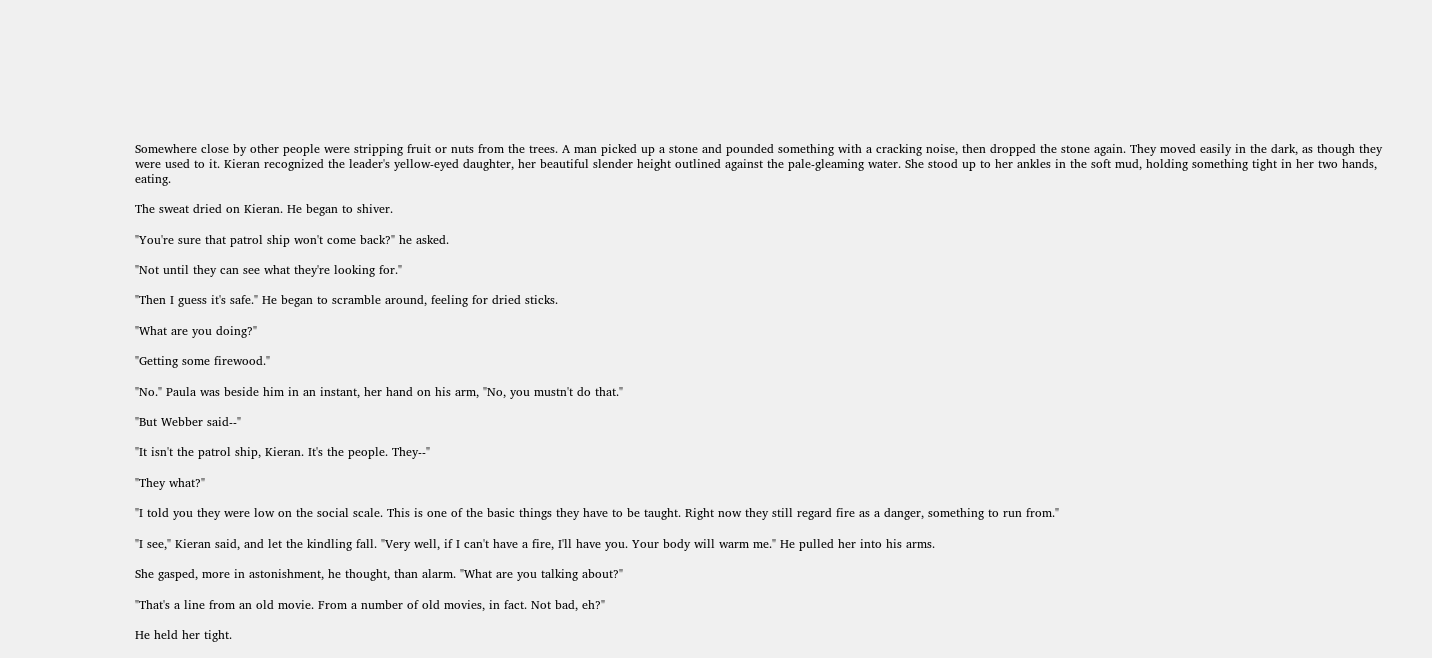Somewhere close by other people were stripping fruit or nuts from the trees. A man picked up a stone and pounded something with a cracking noise, then dropped the stone again. They moved easily in the dark, as though they were used to it. Kieran recognized the leader's yellow-eyed daughter, her beautiful slender height outlined against the pale-gleaming water. She stood up to her ankles in the soft mud, holding something tight in her two hands, eating.

The sweat dried on Kieran. He began to shiver.

"You're sure that patrol ship won't come back?" he asked.

"Not until they can see what they're looking for."

"Then I guess it's safe." He began to scramble around, feeling for dried sticks.

"What are you doing?"

"Getting some firewood."

"No." Paula was beside him in an instant, her hand on his arm, "No, you mustn't do that."

"But Webber said--"

"It isn't the patrol ship, Kieran. It's the people. They--"

"They what?"

"I told you they were low on the social scale. This is one of the basic things they have to be taught. Right now they still regard fire as a danger, something to run from."

"I see," Kieran said, and let the kindling fall. "Very well, if I can't have a fire, I'll have you. Your body will warm me." He pulled her into his arms.

She gasped, more in astonishment, he thought, than alarm. "What are you talking about?"

"That's a line from an old movie. From a number of old movies, in fact. Not bad, eh?"

He held her tight.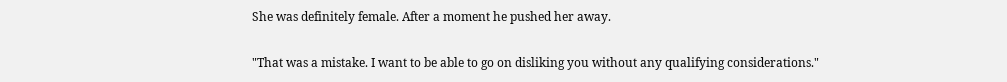She was definitely female. After a moment he pushed her away.

"That was a mistake. I want to be able to go on disliking you without any qualifying considerations."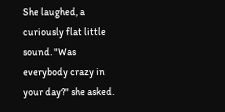She laughed, a curiously flat little sound. "Was everybody crazy in your day?" she asked.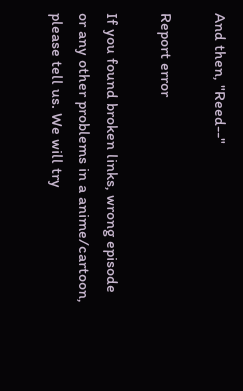And then, "Reed--"

Report error

If you found broken links, wrong episode or any other problems in a anime/cartoon, please tell us. We will try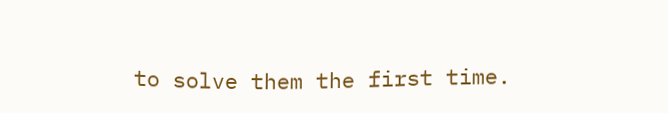to solve them the first time.